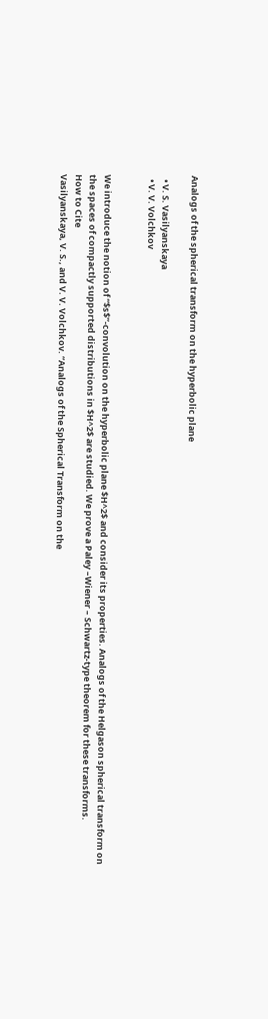Analogs of the spherical transform on the hyperbolic plane

  • V. S. Vasilyanskaya
  • V. V. Volchkov


We introduce the notion of “$s$”-convolution on the hyperbolic plane $H^2$ and consider its properties. Analogs of the Helgason spherical transform on the spaces of compactly supported distributions in $H^2$ are studied. We prove a Paley –Wiener – Schwartz-type theorem for these transforms.
How to Cite
Vasilyanskaya, V. S., and V. V. Volchkov. “Analogs of the Spherical Transform on the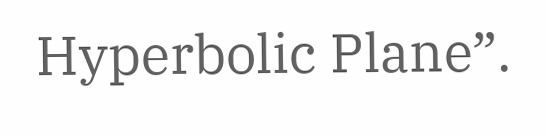Hyperbolic Plane”.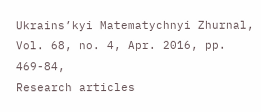Ukrains’kyi Matematychnyi Zhurnal, Vol. 68, no. 4, Apr. 2016, pp. 469-84,
Research articles